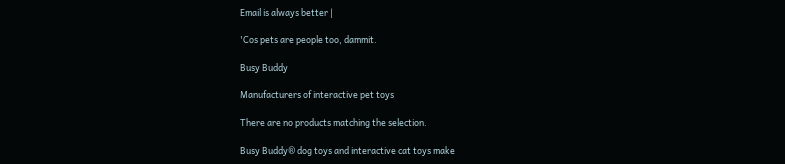Email is always better |

'Cos pets are people too, dammit.

Busy Buddy

Manufacturers of interactive pet toys

There are no products matching the selection.

Busy Buddy® dog toys and interactive cat toys make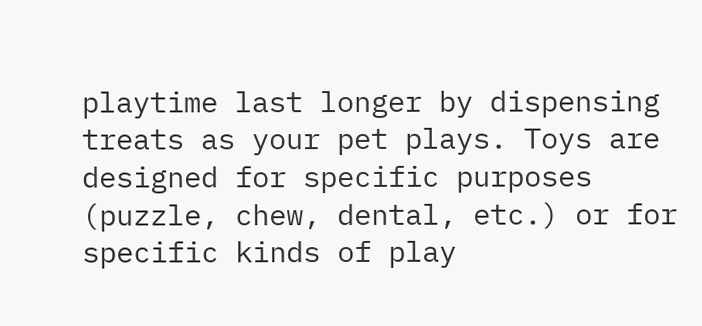playtime last longer by dispensing treats as your pet plays. Toys are designed for specific purposes (puzzle, chew, dental, etc.) or for specific kinds of play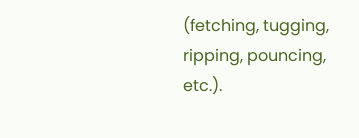(fetching, tugging, ripping, pouncing, etc.).